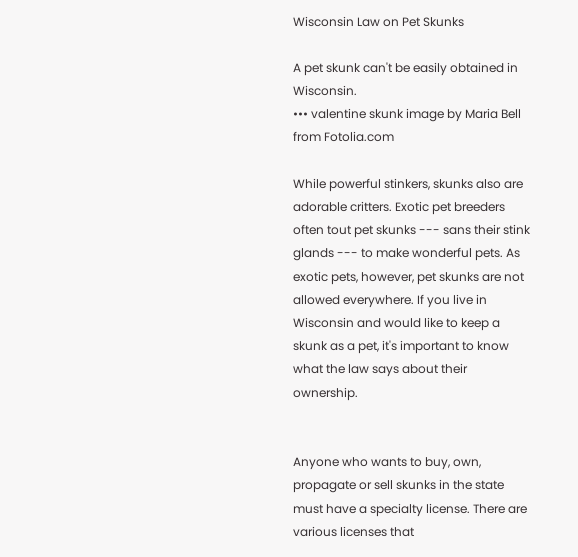Wisconsin Law on Pet Skunks

A pet skunk can't be easily obtained in Wisconsin.
••• valentine skunk image by Maria Bell from Fotolia.com

While powerful stinkers, skunks also are adorable critters. Exotic pet breeders often tout pet skunks --- sans their stink glands --- to make wonderful pets. As exotic pets, however, pet skunks are not allowed everywhere. If you live in Wisconsin and would like to keep a skunk as a pet, it's important to know what the law says about their ownership.


Anyone who wants to buy, own, propagate or sell skunks in the state must have a specialty license. There are various licenses that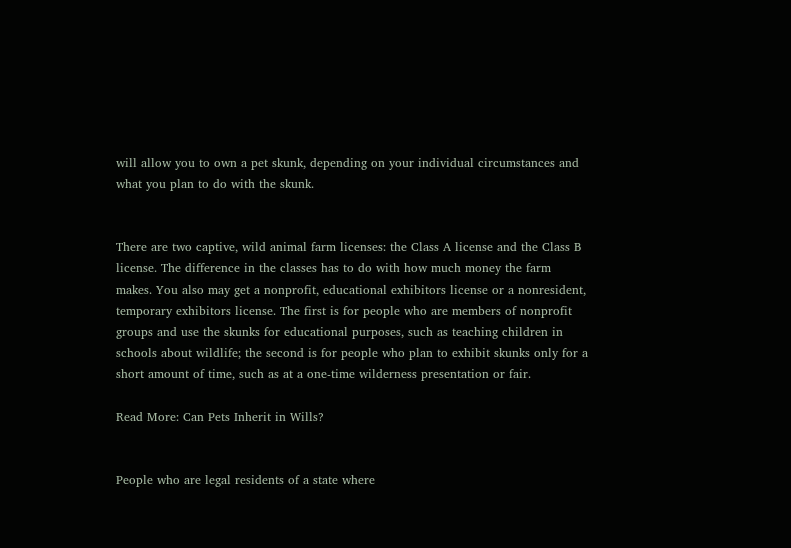will allow you to own a pet skunk, depending on your individual circumstances and what you plan to do with the skunk.


There are two captive, wild animal farm licenses: the Class A license and the Class B license. The difference in the classes has to do with how much money the farm makes. You also may get a nonprofit, educational exhibitors license or a nonresident, temporary exhibitors license. The first is for people who are members of nonprofit groups and use the skunks for educational purposes, such as teaching children in schools about wildlife; the second is for people who plan to exhibit skunks only for a short amount of time, such as at a one-time wilderness presentation or fair.

Read More: Can Pets Inherit in Wills?


People who are legal residents of a state where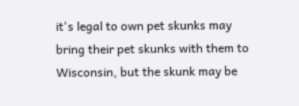it's legal to own pet skunks may bring their pet skunks with them to Wisconsin, but the skunk may be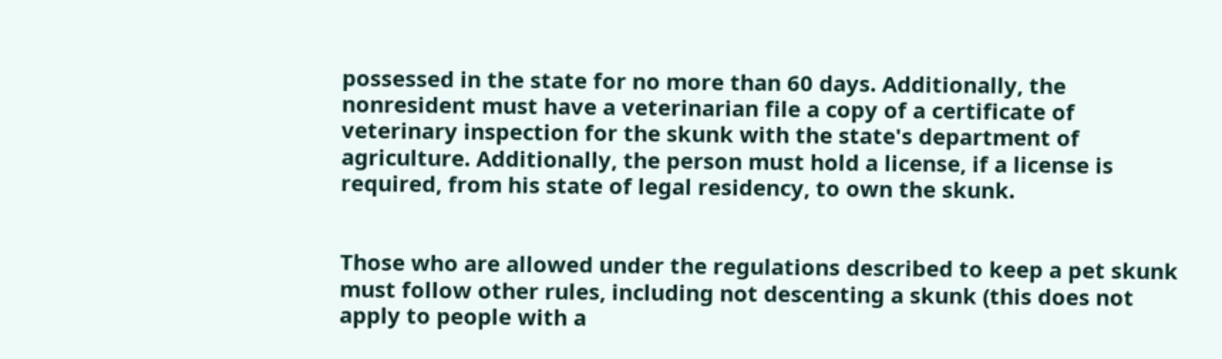possessed in the state for no more than 60 days. Additionally, the nonresident must have a veterinarian file a copy of a certificate of veterinary inspection for the skunk with the state's department of agriculture. Additionally, the person must hold a license, if a license is required, from his state of legal residency, to own the skunk.


Those who are allowed under the regulations described to keep a pet skunk must follow other rules, including not descenting a skunk (this does not apply to people with a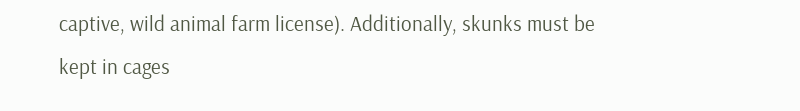captive, wild animal farm license). Additionally, skunks must be kept in cages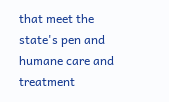that meet the state's pen and humane care and treatment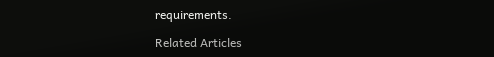requirements.

Related Articles